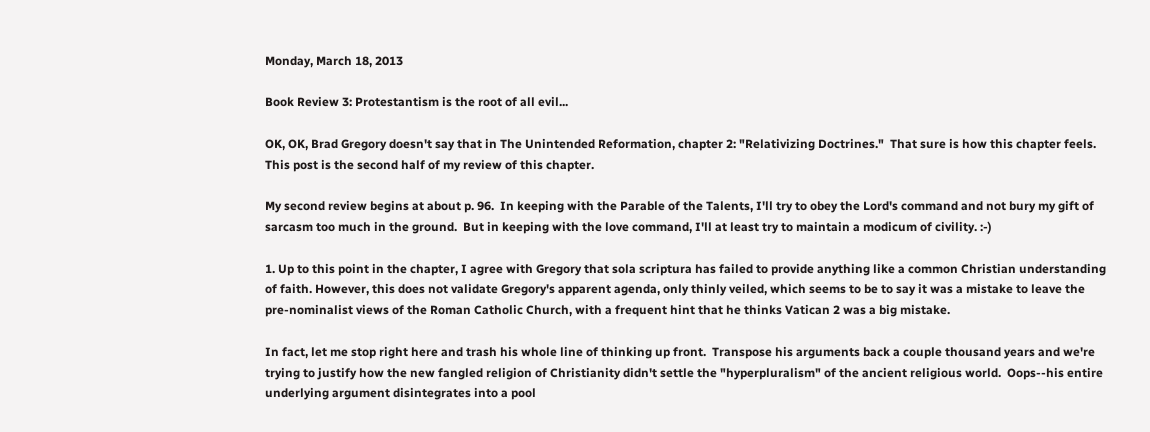Monday, March 18, 2013

Book Review 3: Protestantism is the root of all evil...

OK, OK, Brad Gregory doesn't say that in The Unintended Reformation, chapter 2: "Relativizing Doctrines."  That sure is how this chapter feels.  This post is the second half of my review of this chapter.

My second review begins at about p. 96.  In keeping with the Parable of the Talents, I'll try to obey the Lord's command and not bury my gift of sarcasm too much in the ground.  But in keeping with the love command, I'll at least try to maintain a modicum of civility. :-)

1. Up to this point in the chapter, I agree with Gregory that sola scriptura has failed to provide anything like a common Christian understanding of faith. However, this does not validate Gregory's apparent agenda, only thinly veiled, which seems to be to say it was a mistake to leave the pre-nominalist views of the Roman Catholic Church, with a frequent hint that he thinks Vatican 2 was a big mistake.

In fact, let me stop right here and trash his whole line of thinking up front.  Transpose his arguments back a couple thousand years and we're trying to justify how the new fangled religion of Christianity didn't settle the "hyperpluralism" of the ancient religious world.  Oops--his entire underlying argument disintegrates into a pool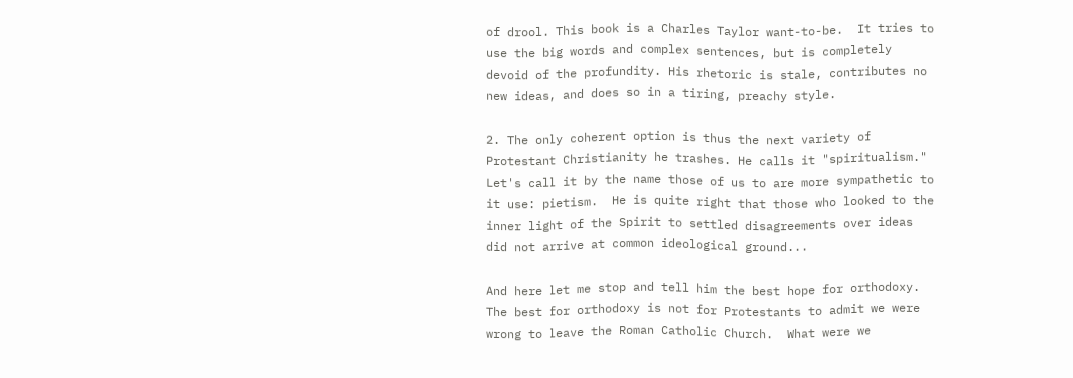of drool. This book is a Charles Taylor want-to-be.  It tries to use the big words and complex sentences, but is completely devoid of the profundity. His rhetoric is stale, contributes no new ideas, and does so in a tiring, preachy style.

2. The only coherent option is thus the next variety of Protestant Christianity he trashes. He calls it "spiritualism." Let's call it by the name those of us to are more sympathetic to it use: pietism.  He is quite right that those who looked to the inner light of the Spirit to settled disagreements over ideas did not arrive at common ideological ground...

And here let me stop and tell him the best hope for orthodoxy.  The best for orthodoxy is not for Protestants to admit we were wrong to leave the Roman Catholic Church.  What were we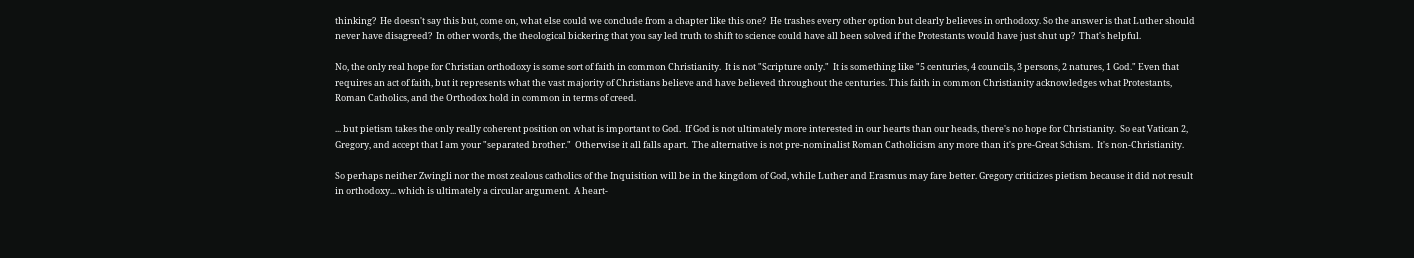thinking?  He doesn't say this but, come on, what else could we conclude from a chapter like this one?  He trashes every other option but clearly believes in orthodoxy. So the answer is that Luther should never have disagreed?  In other words, the theological bickering that you say led truth to shift to science could have all been solved if the Protestants would have just shut up?  That's helpful.

No, the only real hope for Christian orthodoxy is some sort of faith in common Christianity.  It is not "Scripture only."  It is something like "5 centuries, 4 councils, 3 persons, 2 natures, 1 God." Even that requires an act of faith, but it represents what the vast majority of Christians believe and have believed throughout the centuries. This faith in common Christianity acknowledges what Protestants, Roman Catholics, and the Orthodox hold in common in terms of creed.

... but pietism takes the only really coherent position on what is important to God.  If God is not ultimately more interested in our hearts than our heads, there's no hope for Christianity.  So eat Vatican 2, Gregory, and accept that I am your "separated brother."  Otherwise it all falls apart.  The alternative is not pre-nominalist Roman Catholicism any more than it's pre-Great Schism.  It's non-Christianity.

So perhaps neither Zwingli nor the most zealous catholics of the Inquisition will be in the kingdom of God, while Luther and Erasmus may fare better. Gregory criticizes pietism because it did not result in orthodoxy... which is ultimately a circular argument.  A heart-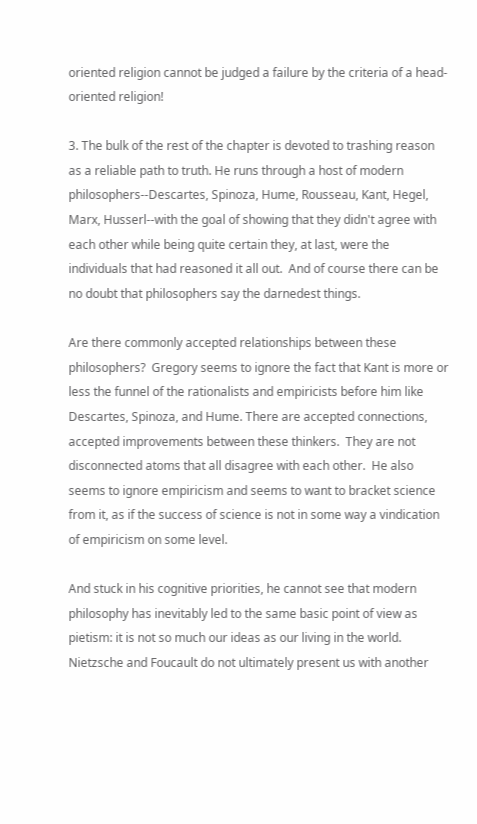oriented religion cannot be judged a failure by the criteria of a head-oriented religion!

3. The bulk of the rest of the chapter is devoted to trashing reason as a reliable path to truth. He runs through a host of modern philosophers--Descartes, Spinoza, Hume, Rousseau, Kant, Hegel, Marx, Husserl--with the goal of showing that they didn't agree with each other while being quite certain they, at last, were the individuals that had reasoned it all out.  And of course there can be no doubt that philosophers say the darnedest things.

Are there commonly accepted relationships between these philosophers?  Gregory seems to ignore the fact that Kant is more or less the funnel of the rationalists and empiricists before him like Descartes, Spinoza, and Hume. There are accepted connections, accepted improvements between these thinkers.  They are not disconnected atoms that all disagree with each other.  He also seems to ignore empiricism and seems to want to bracket science from it, as if the success of science is not in some way a vindication of empiricism on some level.

And stuck in his cognitive priorities, he cannot see that modern philosophy has inevitably led to the same basic point of view as pietism: it is not so much our ideas as our living in the world.  Nietzsche and Foucault do not ultimately present us with another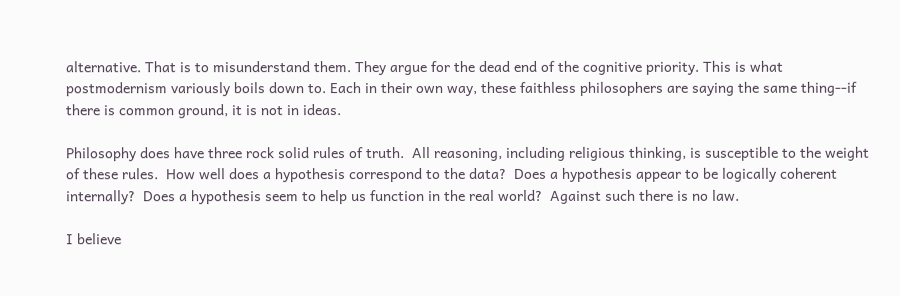alternative. That is to misunderstand them. They argue for the dead end of the cognitive priority. This is what postmodernism variously boils down to. Each in their own way, these faithless philosophers are saying the same thing--if there is common ground, it is not in ideas.

Philosophy does have three rock solid rules of truth.  All reasoning, including religious thinking, is susceptible to the weight of these rules.  How well does a hypothesis correspond to the data?  Does a hypothesis appear to be logically coherent internally?  Does a hypothesis seem to help us function in the real world?  Against such there is no law.

I believe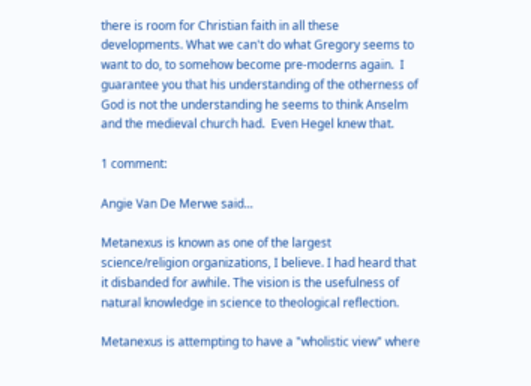there is room for Christian faith in all these developments. What we can't do what Gregory seems to want to do, to somehow become pre-moderns again.  I guarantee you that his understanding of the otherness of God is not the understanding he seems to think Anselm and the medieval church had.  Even Hegel knew that.

1 comment:

Angie Van De Merwe said...

Metanexus is known as one of the largest science/religion organizations, I believe. I had heard that it disbanded for awhile. The vision is the usefulness of natural knowledge in science to theological reflection.

Metanexus is attempting to have a "wholistic view" where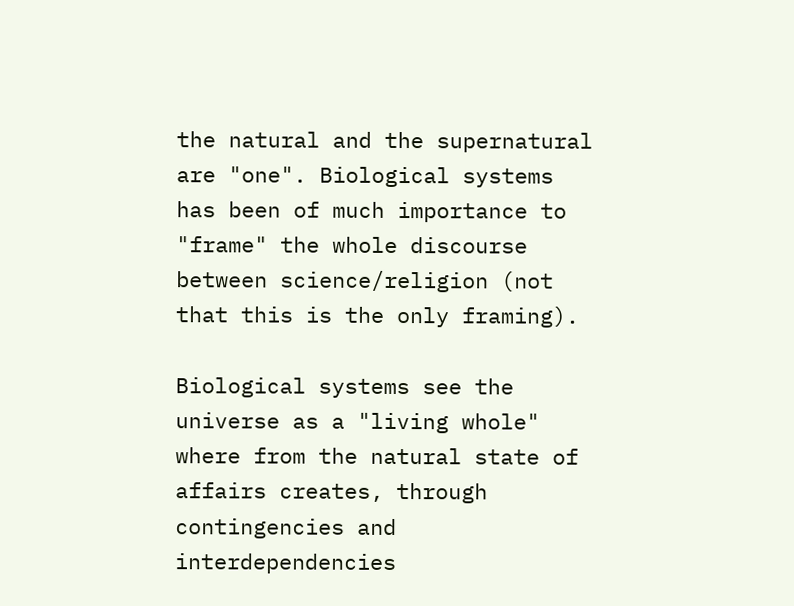the natural and the supernatural are "one". Biological systems has been of much importance to "frame" the whole discourse between science/religion (not that this is the only framing).

Biological systems see the universe as a "living whole" where from the natural state of affairs creates, through contingencies and interdependencies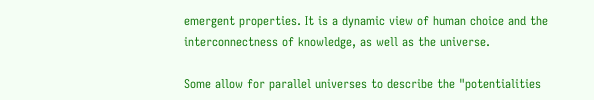emergent properties. It is a dynamic view of human choice and the interconnectness of knowledge, as well as the universe.

Some allow for parallel universes to describe the "potentialities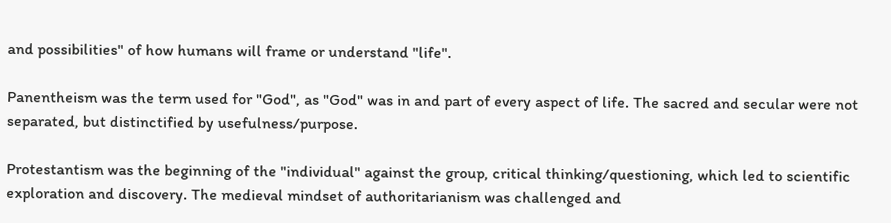and possibilities" of how humans will frame or understand "life".

Panentheism was the term used for "God", as "God" was in and part of every aspect of life. The sacred and secular were not separated, but distinctified by usefulness/purpose.

Protestantism was the beginning of the "individual" against the group, critical thinking/questioning, which led to scientific exploration and discovery. The medieval mindset of authoritarianism was challenged and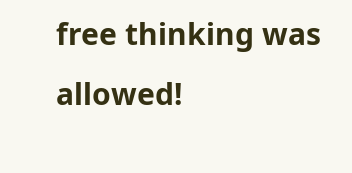free thinking was allowed!